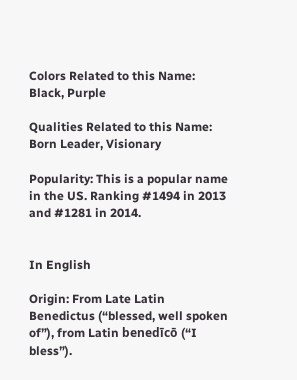Colors Related to this Name: Black, Purple

Qualities Related to this Name: Born Leader, Visionary

Popularity: This is a popular name in the US. Ranking #1494 in 2013 and #1281 in 2014.


In English

Origin: From Late Latin Benedictus (“blessed, well spoken of”), from Latin benedīcō (“I bless”).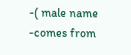-( male name -comes from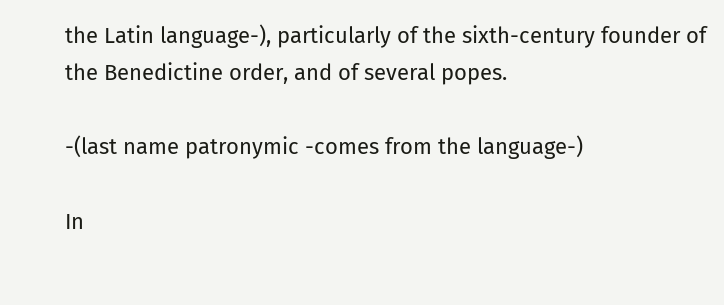the Latin language-), particularly of the sixth-century founder of the Benedictine order, and of several popes.

-(last name patronymic -comes from the language-)

In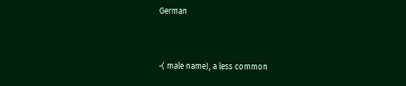German


-( male name), a less common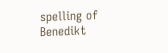spelling of Benedikt